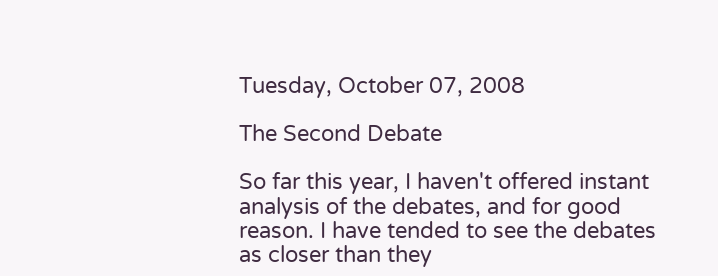Tuesday, October 07, 2008

The Second Debate

So far this year, I haven't offered instant analysis of the debates, and for good reason. I have tended to see the debates as closer than they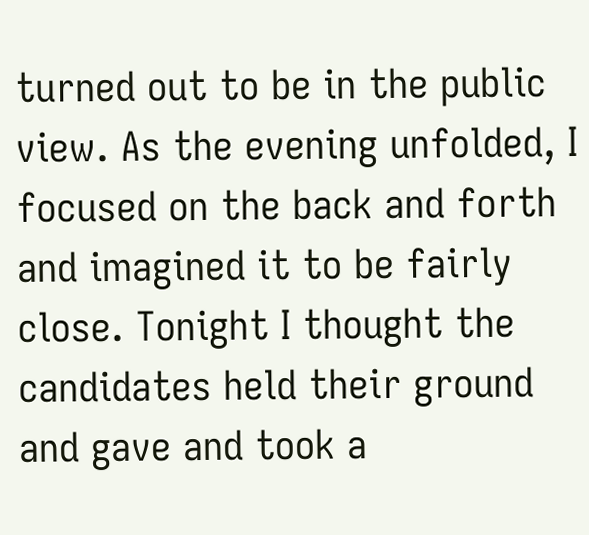turned out to be in the public view. As the evening unfolded, I focused on the back and forth and imagined it to be fairly close. Tonight I thought the candidates held their ground and gave and took a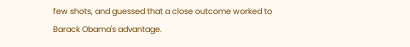few shots, and guessed that a close outcome worked to Barack Obama's advantage.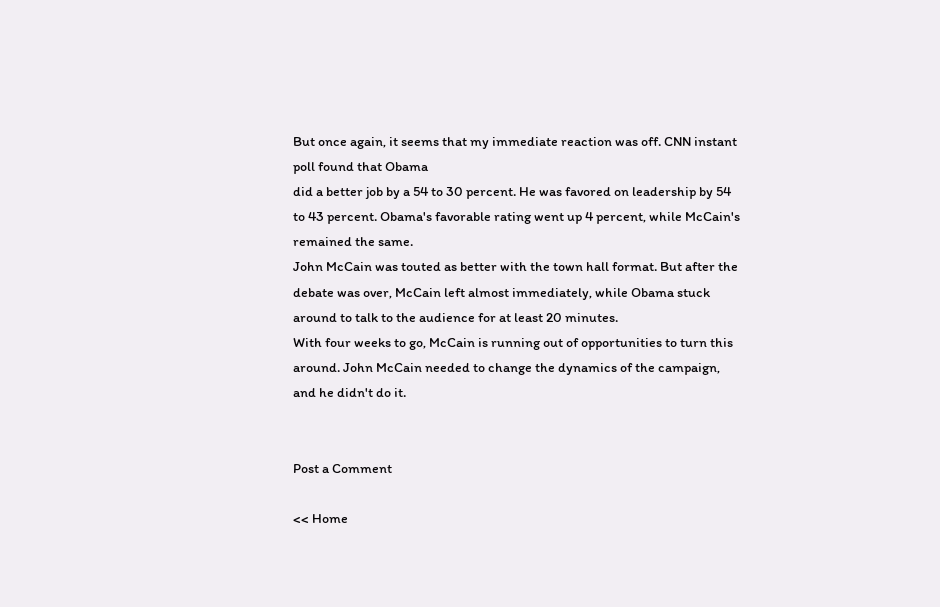But once again, it seems that my immediate reaction was off. CNN instant poll found that Obama
did a better job by a 54 to 30 percent. He was favored on leadership by 54 to 43 percent. Obama's favorable rating went up 4 percent, while McCain's remained the same.
John McCain was touted as better with the town hall format. But after the debate was over, McCain left almost immediately, while Obama stuck around to talk to the audience for at least 20 minutes.
With four weeks to go, McCain is running out of opportunities to turn this around. John McCain needed to change the dynamics of the campaign, and he didn't do it.


Post a Comment

<< Home